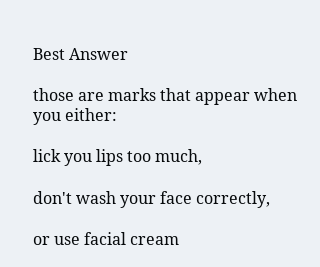Best Answer

those are marks that appear when you either:

lick you lips too much,

don't wash your face correctly,

or use facial cream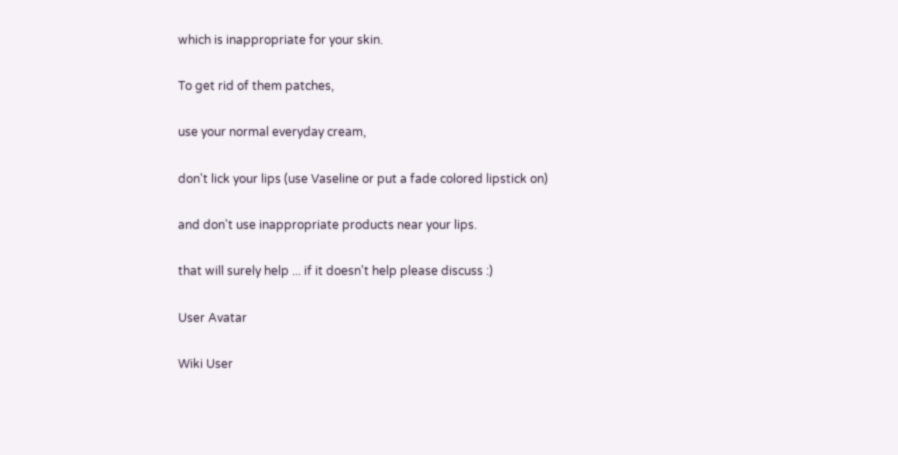which is inappropriate for your skin.

To get rid of them patches,

use your normal everyday cream,

don't lick your lips (use Vaseline or put a fade colored lipstick on)

and don't use inappropriate products near your lips.

that will surely help ... if it doesn't help please discuss :)

User Avatar

Wiki User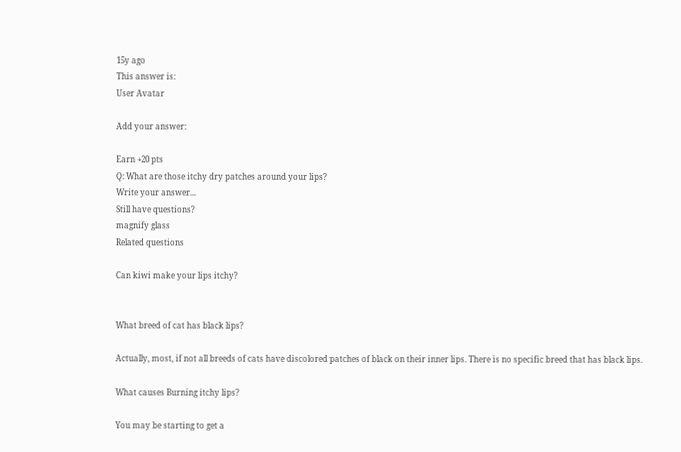15y ago
This answer is:
User Avatar

Add your answer:

Earn +20 pts
Q: What are those itchy dry patches around your lips?
Write your answer...
Still have questions?
magnify glass
Related questions

Can kiwi make your lips itchy?


What breed of cat has black lips?

Actually, most, if not all breeds of cats have discolored patches of black on their inner lips. There is no specific breed that has black lips.

What causes Burning itchy lips?

You may be starting to get a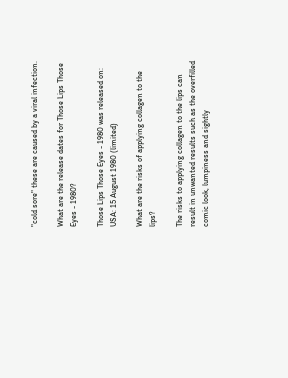"cold sore" these are caused by a viral infection.

What are the release dates for Those Lips Those Eyes - 1980?

Those Lips Those Eyes - 1980 was released on: USA: 15 August 1980 (limited)

What are the risks of applying collagen to the lips?

The risks to applying collagen to the lips can result in unwanted results such as the overfilled comic look, lumpiness and sightly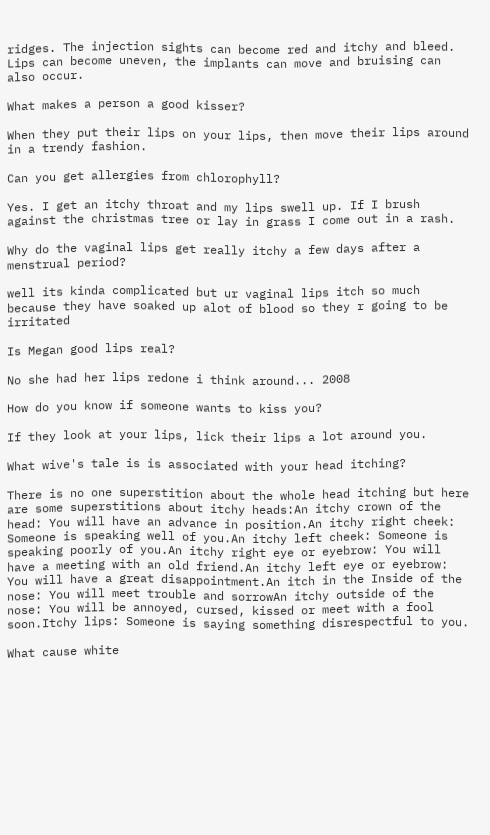ridges. The injection sights can become red and itchy and bleed. Lips can become uneven, the implants can move and bruising can also occur.

What makes a person a good kisser?

When they put their lips on your lips, then move their lips around in a trendy fashion.

Can you get allergies from chlorophyll?

Yes. I get an itchy throat and my lips swell up. If I brush against the christmas tree or lay in grass I come out in a rash.

Why do the vaginal lips get really itchy a few days after a menstrual period?

well its kinda complicated but ur vaginal lips itch so much because they have soaked up alot of blood so they r going to be irritated

Is Megan good lips real?

No she had her lips redone i think around... 2008

How do you know if someone wants to kiss you?

If they look at your lips, lick their lips a lot around you.

What wive's tale is is associated with your head itching?

There is no one superstition about the whole head itching but here are some superstitions about itchy heads:An itchy crown of the head: You will have an advance in position.An itchy right cheek: Someone is speaking well of you.An itchy left cheek: Someone is speaking poorly of you.An itchy right eye or eyebrow: You will have a meeting with an old friend.An itchy left eye or eyebrow: You will have a great disappointment.An itch in the Inside of the nose: You will meet trouble and sorrowAn itchy outside of the nose: You will be annoyed, cursed, kissed or meet with a fool soon.Itchy lips: Someone is saying something disrespectful to you.

What cause white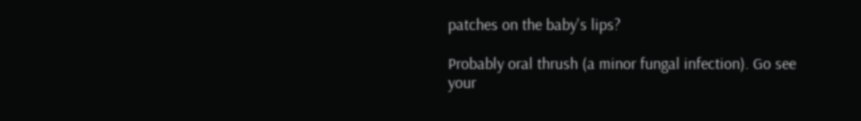patches on the baby's lips?

Probably oral thrush (a minor fungal infection). Go see your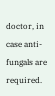doctor, in case anti-fungals are required.